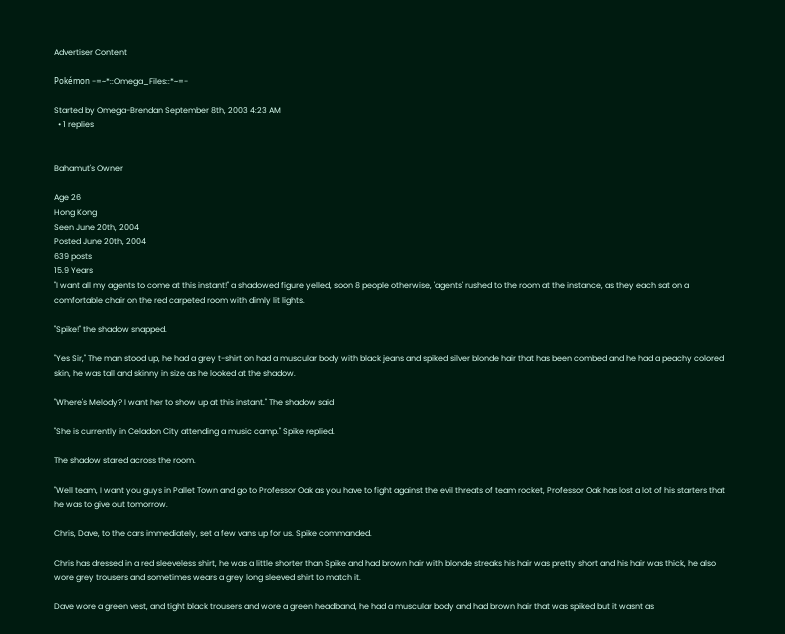Advertiser Content

Pokémon -=~*::Omega_Files::*~=-

Started by Omega-Brendan September 8th, 2003 4:23 AM
  • 1 replies


Bahamut's Owner

Age 26
Hong Kong
Seen June 20th, 2004
Posted June 20th, 2004
639 posts
15.9 Years
"I want all my agents to come at this instant!" a shadowed figure yelled, soon 8 people otherwise, 'agents' rushed to the room at the instance, as they each sat on a comfortable chair on the red carpeted room with dimly lit lights.

"Spike!" the shadow snapped.

"Yes Sir," The man stood up, he had a grey t-shirt on had a muscular body with black jeans and spiked silver blonde hair that has been combed and he had a peachy colored skin, he was tall and skinny in size as he looked at the shadow.

"Where's Melody? I want her to show up at this instant." The shadow said

"She is currently in Celadon City attending a music camp." Spike replied.

The shadow stared across the room.

"Well team, I want you guys in Pallet Town and go to Professor Oak as you have to fight against the evil threats of team rocket, Professor Oak has lost a lot of his starters that he was to give out tomorrow.

Chris, Dave, to the cars immediately, set a few vans up for us. Spike commanded.

Chris has dressed in a red sleeveless shirt, he was a little shorter than Spike and had brown hair with blonde streaks his hair was pretty short and his hair was thick, he also wore grey trousers and sometimes wears a grey long sleeved shirt to match it.

Dave wore a green vest, and tight black trousers and wore a green headband, he had a muscular body and had brown hair that was spiked but it wasnt as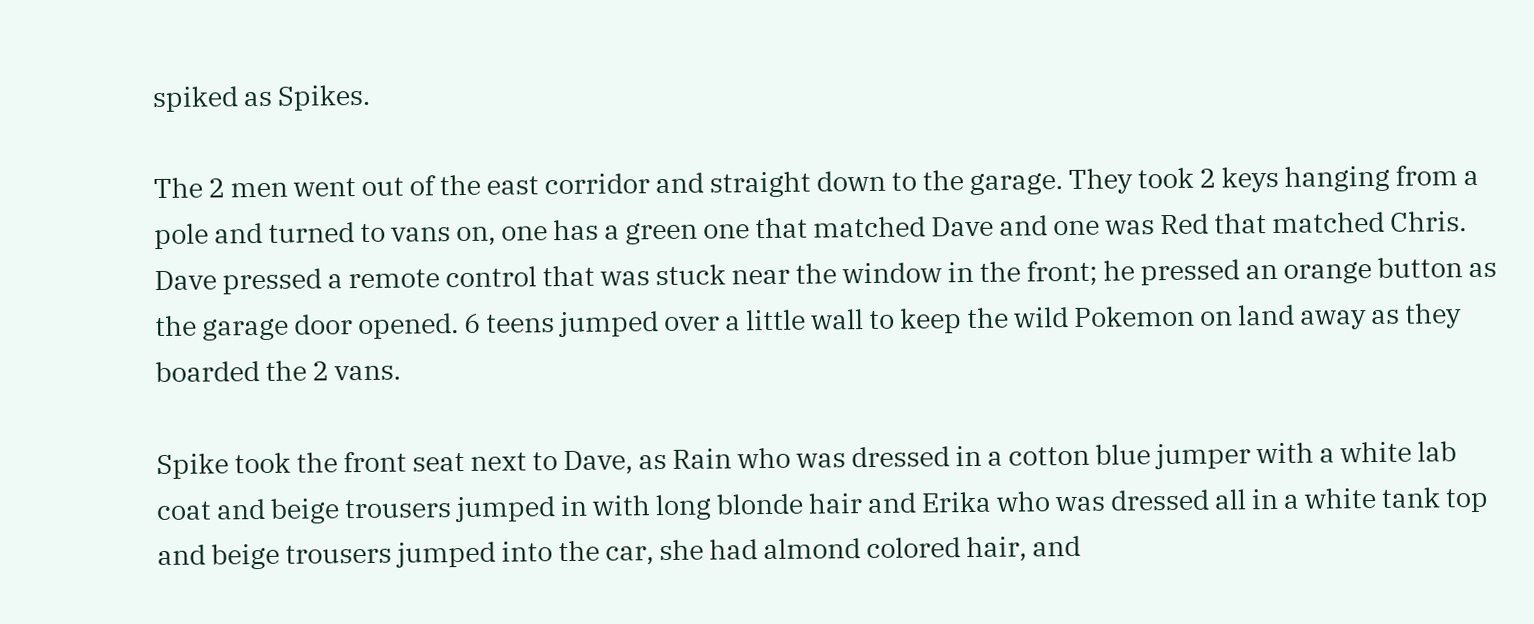spiked as Spikes.

The 2 men went out of the east corridor and straight down to the garage. They took 2 keys hanging from a pole and turned to vans on, one has a green one that matched Dave and one was Red that matched Chris. Dave pressed a remote control that was stuck near the window in the front; he pressed an orange button as the garage door opened. 6 teens jumped over a little wall to keep the wild Pokemon on land away as they boarded the 2 vans.

Spike took the front seat next to Dave, as Rain who was dressed in a cotton blue jumper with a white lab coat and beige trousers jumped in with long blonde hair and Erika who was dressed all in a white tank top and beige trousers jumped into the car, she had almond colored hair, and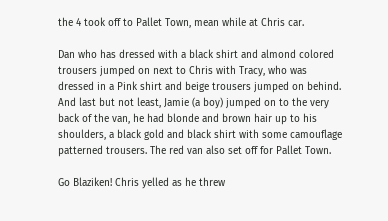the 4 took off to Pallet Town, mean while at Chris car.

Dan who has dressed with a black shirt and almond colored trousers jumped on next to Chris with Tracy, who was dressed in a Pink shirt and beige trousers jumped on behind. And last but not least, Jamie (a boy) jumped on to the very back of the van, he had blonde and brown hair up to his shoulders, a black gold and black shirt with some camouflage patterned trousers. The red van also set off for Pallet Town.

Go Blaziken! Chris yelled as he threw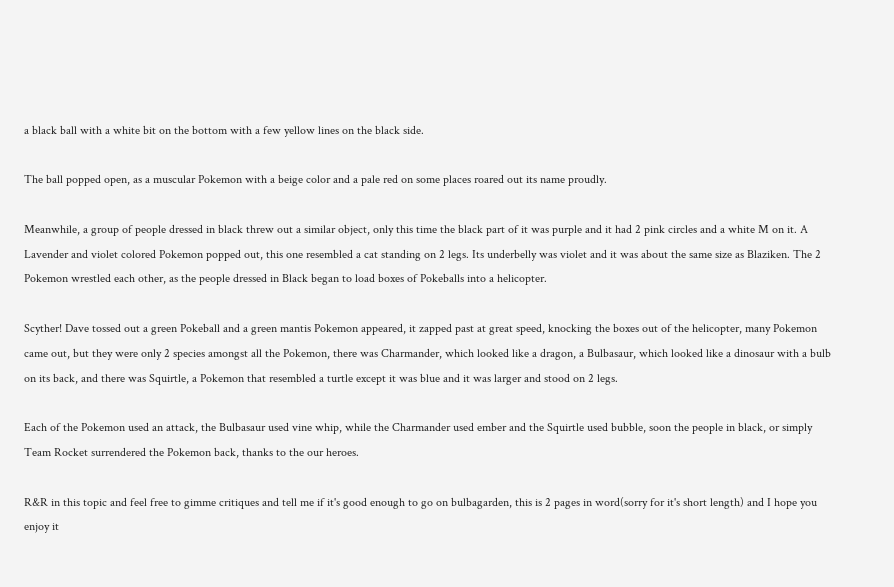a black ball with a white bit on the bottom with a few yellow lines on the black side.

The ball popped open, as a muscular Pokemon with a beige color and a pale red on some places roared out its name proudly.

Meanwhile, a group of people dressed in black threw out a similar object, only this time the black part of it was purple and it had 2 pink circles and a white M on it. A Lavender and violet colored Pokemon popped out, this one resembled a cat standing on 2 legs. Its underbelly was violet and it was about the same size as Blaziken. The 2 Pokemon wrestled each other, as the people dressed in Black began to load boxes of Pokeballs into a helicopter.

Scyther! Dave tossed out a green Pokeball and a green mantis Pokemon appeared, it zapped past at great speed, knocking the boxes out of the helicopter, many Pokemon came out, but they were only 2 species amongst all the Pokemon, there was Charmander, which looked like a dragon, a Bulbasaur, which looked like a dinosaur with a bulb on its back, and there was Squirtle, a Pokemon that resembled a turtle except it was blue and it was larger and stood on 2 legs.

Each of the Pokemon used an attack, the Bulbasaur used vine whip, while the Charmander used ember and the Squirtle used bubble, soon the people in black, or simply Team Rocket surrendered the Pokemon back, thanks to the our heroes.

R&R in this topic and feel free to gimme critiques and tell me if it's good enough to go on bulbagarden, this is 2 pages in word(sorry for it's short length) and I hope you enjoy it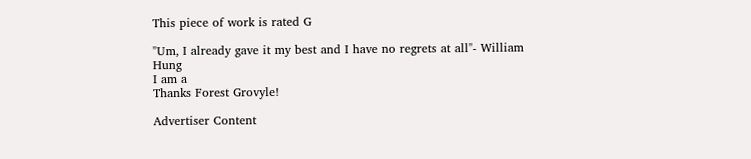This piece of work is rated G

"Um, I already gave it my best and I have no regrets at all"- William Hung
I am a
Thanks Forest Grovyle!

Advertiser Content